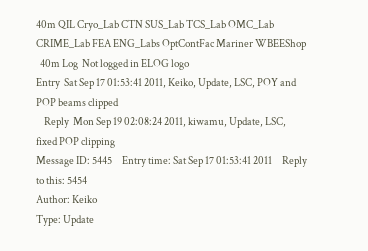40m QIL Cryo_Lab CTN SUS_Lab TCS_Lab OMC_Lab CRIME_Lab FEA ENG_Labs OptContFac Mariner WBEEShop
  40m Log  Not logged in ELOG logo
Entry  Sat Sep 17 01:53:41 2011, Keiko, Update, LSC, POY and POP beams clipped
    Reply  Mon Sep 19 02:08:24 2011, kiwamu, Update, LSC, fixed POP clipping
Message ID: 5445     Entry time: Sat Sep 17 01:53:41 2011     Reply to this: 5454
Author: Keiko
Type: Update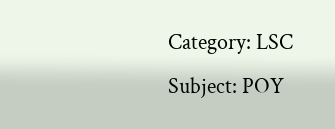Category: LSC
Subject: POY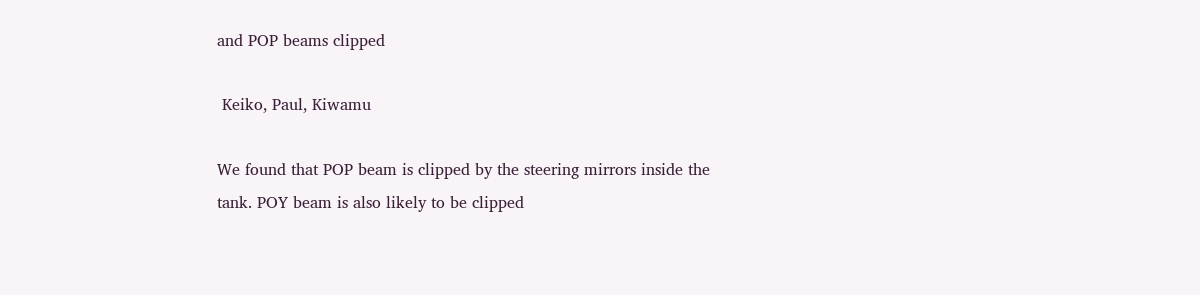and POP beams clipped

 Keiko, Paul, Kiwamu

We found that POP beam is clipped by the steering mirrors inside the tank. POY beam is also likely to be clipped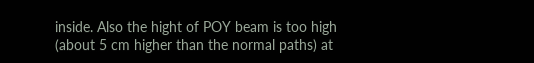inside. Also the hight of POY beam is too high (about 5 cm higher than the normal paths) at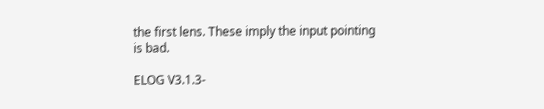the first lens. These imply the input pointing is bad.

ELOG V3.1.3-